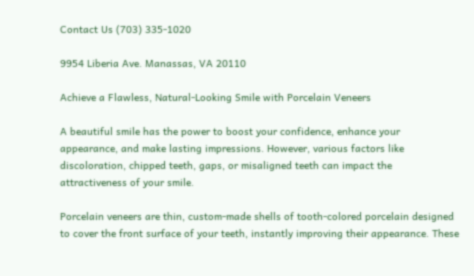Contact Us (703) 335-1020

9954 Liberia Ave. Manassas, VA 20110

Achieve a Flawless, Natural-Looking Smile with Porcelain Veneers

A beautiful smile has the power to boost your confidence, enhance your appearance, and make lasting impressions. However, various factors like discoloration, chipped teeth, gaps, or misaligned teeth can impact the attractiveness of your smile.

Porcelain veneers are thin, custom-made shells of tooth-colored porcelain designed to cover the front surface of your teeth, instantly improving their appearance. These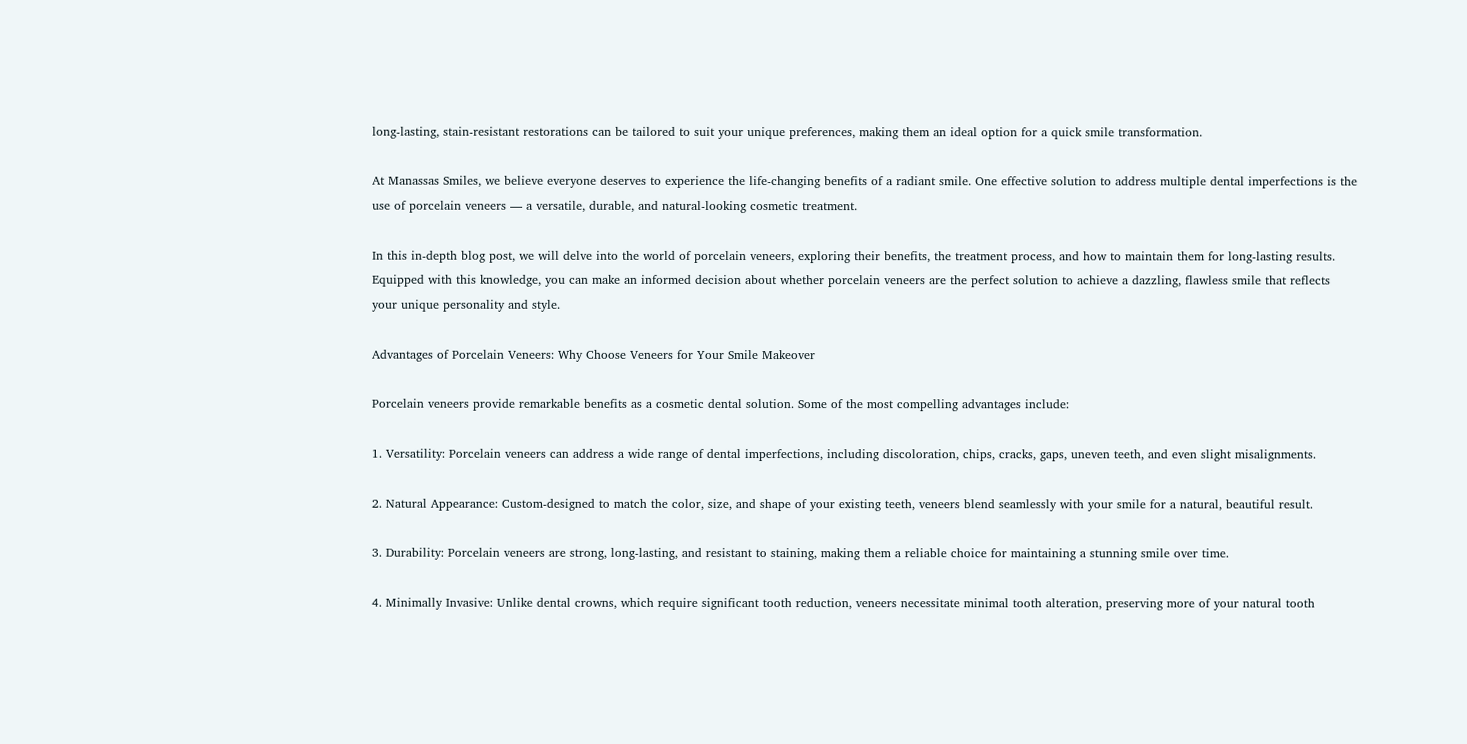long-lasting, stain-resistant restorations can be tailored to suit your unique preferences, making them an ideal option for a quick smile transformation.

At Manassas Smiles, we believe everyone deserves to experience the life-changing benefits of a radiant smile. One effective solution to address multiple dental imperfections is the use of porcelain veneers — a versatile, durable, and natural-looking cosmetic treatment.

In this in-depth blog post, we will delve into the world of porcelain veneers, exploring their benefits, the treatment process, and how to maintain them for long-lasting results. Equipped with this knowledge, you can make an informed decision about whether porcelain veneers are the perfect solution to achieve a dazzling, flawless smile that reflects your unique personality and style.

Advantages of Porcelain Veneers: Why Choose Veneers for Your Smile Makeover

Porcelain veneers provide remarkable benefits as a cosmetic dental solution. Some of the most compelling advantages include:

1. Versatility: Porcelain veneers can address a wide range of dental imperfections, including discoloration, chips, cracks, gaps, uneven teeth, and even slight misalignments.

2. Natural Appearance: Custom-designed to match the color, size, and shape of your existing teeth, veneers blend seamlessly with your smile for a natural, beautiful result.

3. Durability: Porcelain veneers are strong, long-lasting, and resistant to staining, making them a reliable choice for maintaining a stunning smile over time.

4. Minimally Invasive: Unlike dental crowns, which require significant tooth reduction, veneers necessitate minimal tooth alteration, preserving more of your natural tooth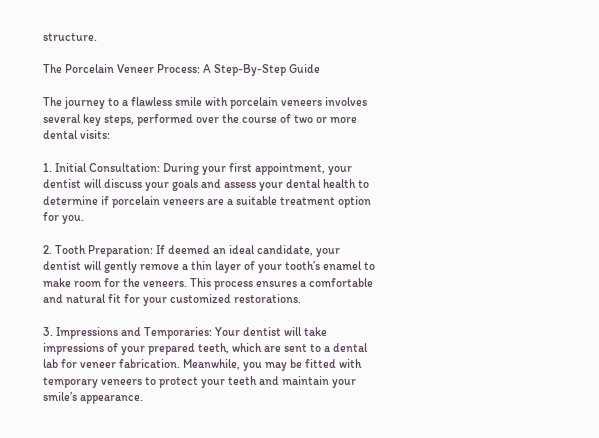structure.

The Porcelain Veneer Process: A Step-By-Step Guide

The journey to a flawless smile with porcelain veneers involves several key steps, performed over the course of two or more dental visits:

1. Initial Consultation: During your first appointment, your dentist will discuss your goals and assess your dental health to determine if porcelain veneers are a suitable treatment option for you.

2. Tooth Preparation: If deemed an ideal candidate, your dentist will gently remove a thin layer of your tooth’s enamel to make room for the veneers. This process ensures a comfortable and natural fit for your customized restorations.

3. Impressions and Temporaries: Your dentist will take impressions of your prepared teeth, which are sent to a dental lab for veneer fabrication. Meanwhile, you may be fitted with temporary veneers to protect your teeth and maintain your smile’s appearance.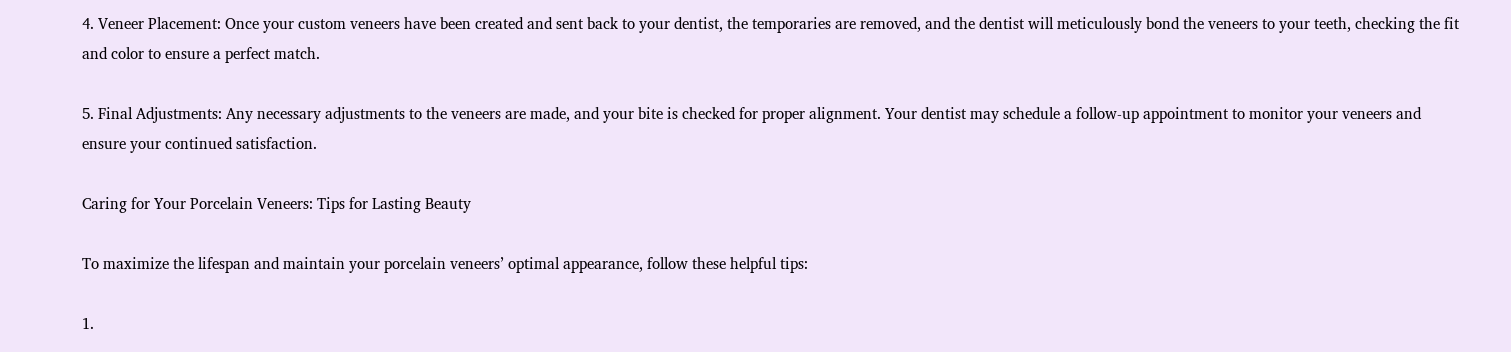4. Veneer Placement: Once your custom veneers have been created and sent back to your dentist, the temporaries are removed, and the dentist will meticulously bond the veneers to your teeth, checking the fit and color to ensure a perfect match.

5. Final Adjustments: Any necessary adjustments to the veneers are made, and your bite is checked for proper alignment. Your dentist may schedule a follow-up appointment to monitor your veneers and ensure your continued satisfaction.

Caring for Your Porcelain Veneers: Tips for Lasting Beauty

To maximize the lifespan and maintain your porcelain veneers’ optimal appearance, follow these helpful tips:

1.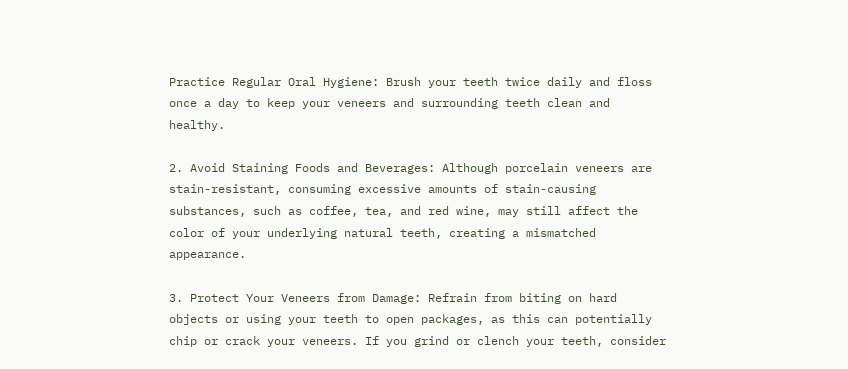Practice Regular Oral Hygiene: Brush your teeth twice daily and floss once a day to keep your veneers and surrounding teeth clean and healthy.

2. Avoid Staining Foods and Beverages: Although porcelain veneers are stain-resistant, consuming excessive amounts of stain-causing substances, such as coffee, tea, and red wine, may still affect the color of your underlying natural teeth, creating a mismatched appearance.

3. Protect Your Veneers from Damage: Refrain from biting on hard objects or using your teeth to open packages, as this can potentially chip or crack your veneers. If you grind or clench your teeth, consider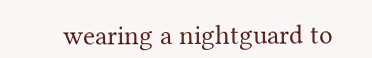wearing a nightguard to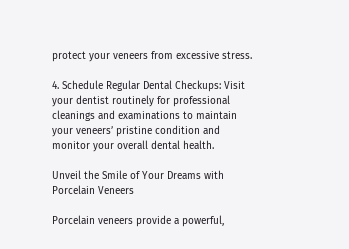protect your veneers from excessive stress.

4. Schedule Regular Dental Checkups: Visit your dentist routinely for professional cleanings and examinations to maintain your veneers’ pristine condition and monitor your overall dental health.

Unveil the Smile of Your Dreams with Porcelain Veneers

Porcelain veneers provide a powerful,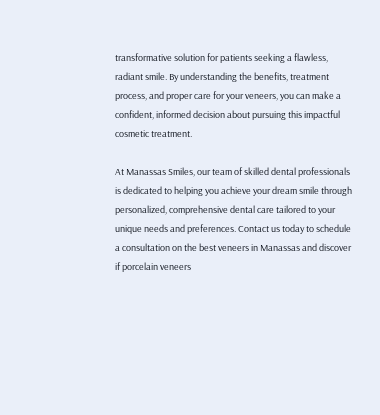transformative solution for patients seeking a flawless, radiant smile. By understanding the benefits, treatment process, and proper care for your veneers, you can make a confident, informed decision about pursuing this impactful cosmetic treatment.

At Manassas Smiles, our team of skilled dental professionals is dedicated to helping you achieve your dream smile through personalized, comprehensive dental care tailored to your unique needs and preferences. Contact us today to schedule a consultation on the best veneers in Manassas and discover if porcelain veneers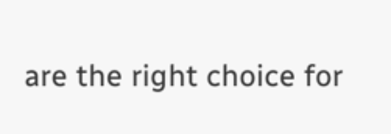are the right choice for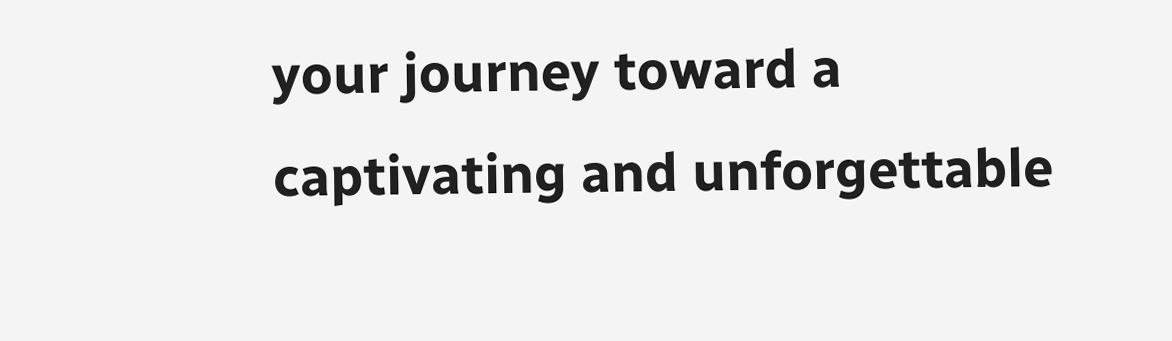your journey toward a captivating and unforgettable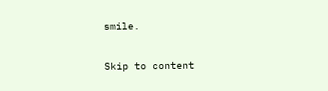smile.

Skip to content